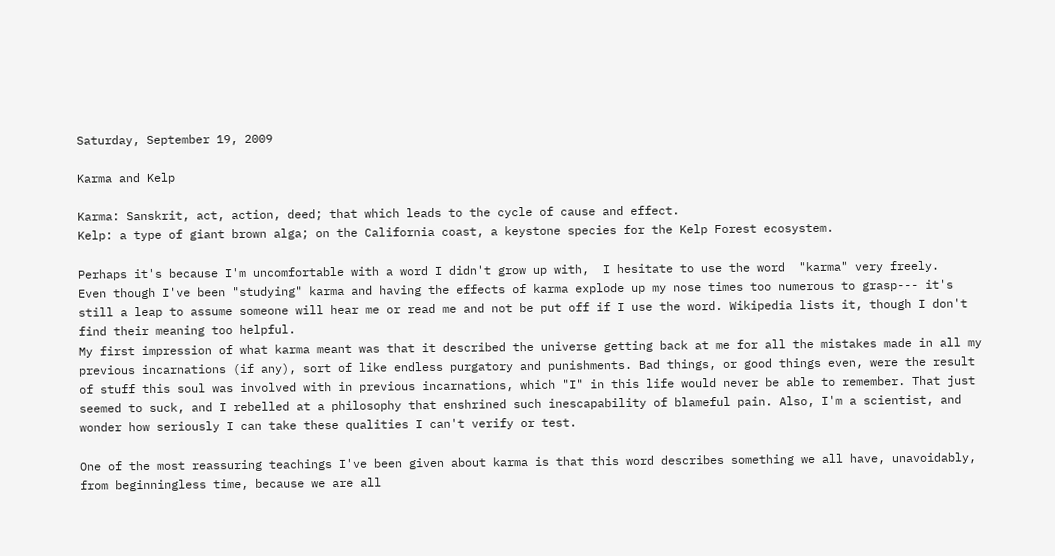Saturday, September 19, 2009

Karma and Kelp

Karma: Sanskrit, act, action, deed; that which leads to the cycle of cause and effect.
Kelp: a type of giant brown alga; on the California coast, a keystone species for the Kelp Forest ecosystem.

Perhaps it's because I'm uncomfortable with a word I didn't grow up with,  I hesitate to use the word  "karma" very freely.
Even though I've been "studying" karma and having the effects of karma explode up my nose times too numerous to grasp--- it's still a leap to assume someone will hear me or read me and not be put off if I use the word. Wikipedia lists it, though I don't find their meaning too helpful.
My first impression of what karma meant was that it described the universe getting back at me for all the mistakes made in all my previous incarnations (if any), sort of like endless purgatory and punishments. Bad things, or good things even, were the result of stuff this soul was involved with in previous incarnations, which "I" in this life would never be able to remember. That just seemed to suck, and I rebelled at a philosophy that enshrined such inescapability of blameful pain. Also, I'm a scientist, and wonder how seriously I can take these qualities I can't verify or test.

One of the most reassuring teachings I've been given about karma is that this word describes something we all have, unavoidably, from beginningless time, because we are all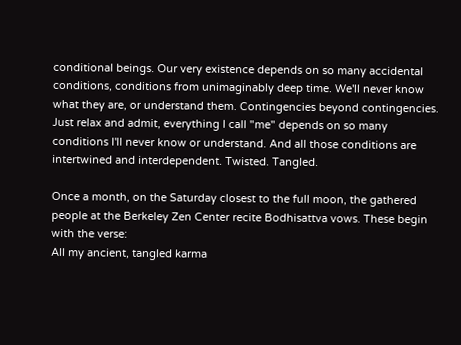conditional beings. Our very existence depends on so many accidental conditions, conditions from unimaginably deep time. We'll never know what they are, or understand them. Contingencies beyond contingencies. Just relax and admit, everything I call "me" depends on so many conditions I'll never know or understand. And all those conditions are intertwined and interdependent. Twisted. Tangled.

Once a month, on the Saturday closest to the full moon, the gathered people at the Berkeley Zen Center recite Bodhisattva vows. These begin with the verse:
All my ancient, tangled karma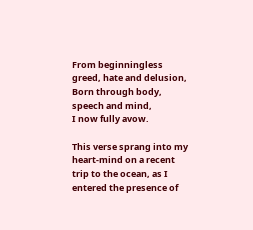From beginningless greed, hate and delusion,
Born through body, speech and mind,
I now fully avow.

This verse sprang into my heart-mind on a recent trip to the ocean, as I entered the presence of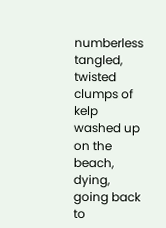numberless tangled, twisted clumps of kelp washed up on the beach, dying, going back to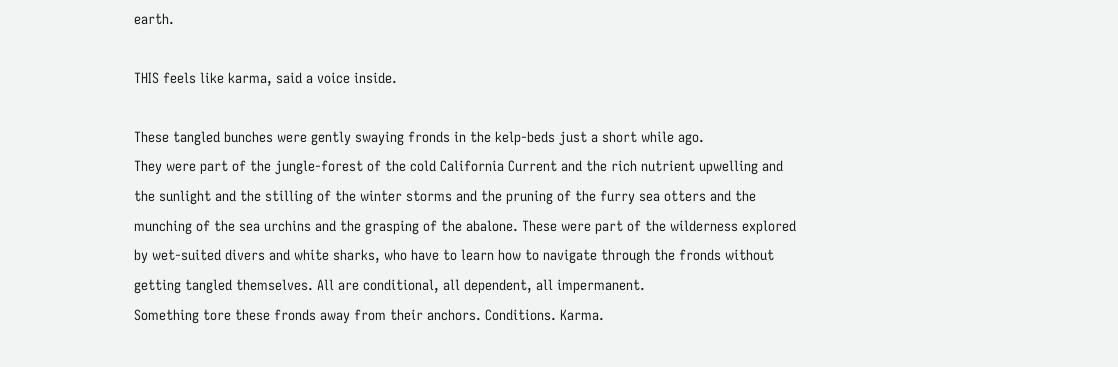earth.

THIS feels like karma, said a voice inside.

These tangled bunches were gently swaying fronds in the kelp-beds just a short while ago.
They were part of the jungle-forest of the cold California Current and the rich nutrient upwelling and the sunlight and the stilling of the winter storms and the pruning of the furry sea otters and the munching of the sea urchins and the grasping of the abalone. These were part of the wilderness explored by wet-suited divers and white sharks, who have to learn how to navigate through the fronds without getting tangled themselves. All are conditional, all dependent, all impermanent.
Something tore these fronds away from their anchors. Conditions. Karma.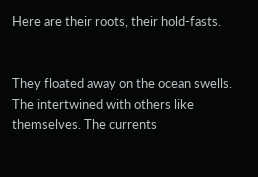Here are their roots, their hold-fasts.


They floated away on the ocean swells. The intertwined with others like themselves. The currents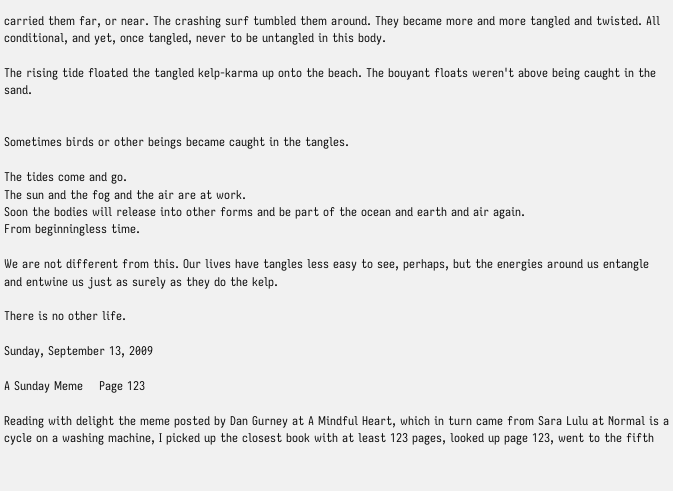carried them far, or near. The crashing surf tumbled them around. They became more and more tangled and twisted. All conditional, and yet, once tangled, never to be untangled in this body.

The rising tide floated the tangled kelp-karma up onto the beach. The bouyant floats weren't above being caught in the sand.


Sometimes birds or other beings became caught in the tangles.

The tides come and go.
The sun and the fog and the air are at work.
Soon the bodies will release into other forms and be part of the ocean and earth and air again.
From beginningless time.

We are not different from this. Our lives have tangles less easy to see, perhaps, but the energies around us entangle and entwine us just as surely as they do the kelp.

There is no other life.

Sunday, September 13, 2009

A Sunday Meme    Page 123

Reading with delight the meme posted by Dan Gurney at A Mindful Heart, which in turn came from Sara Lulu at Normal is a cycle on a washing machine, I picked up the closest book with at least 123 pages, looked up page 123, went to the fifth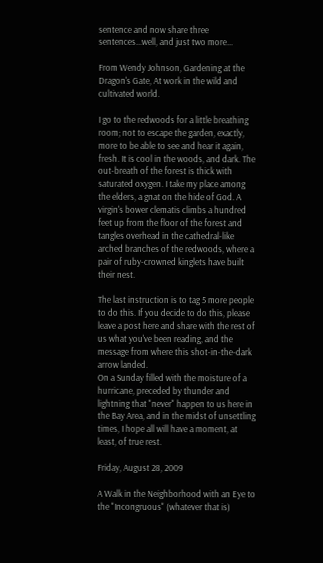sentence and now share three sentences...well, and just two more...

From Wendy Johnson, Gardening at the Dragon's Gate, At work in the wild and cultivated world.

I go to the redwoods for a little breathing room; not to escape the garden, exactly, more to be able to see and hear it again, fresh. It is cool in the woods, and dark. The out-breath of the forest is thick with saturated oxygen. I take my place among the elders, a gnat on the hide of God. A virgin's bower clematis climbs a hundred feet up from the floor of the forest and tangles overhead in the cathedral-like arched branches of the redwoods, where a pair of ruby-crowned kinglets have built their nest.

The last instruction is to tag 5 more people to do this. If you decide to do this, please leave a post here and share with the rest of us what you've been reading, and the message from where this shot-in-the-dark arrow landed.
On a Sunday filled with the moisture of a hurricane, preceded by thunder and lightning that "never" happen to us here in the Bay Area, and in the midst of unsettling times, I hope all will have a moment, at least, of true rest.

Friday, August 28, 2009

A Walk in the Neighborhood with an Eye to the "Incongruous" (whatever that is)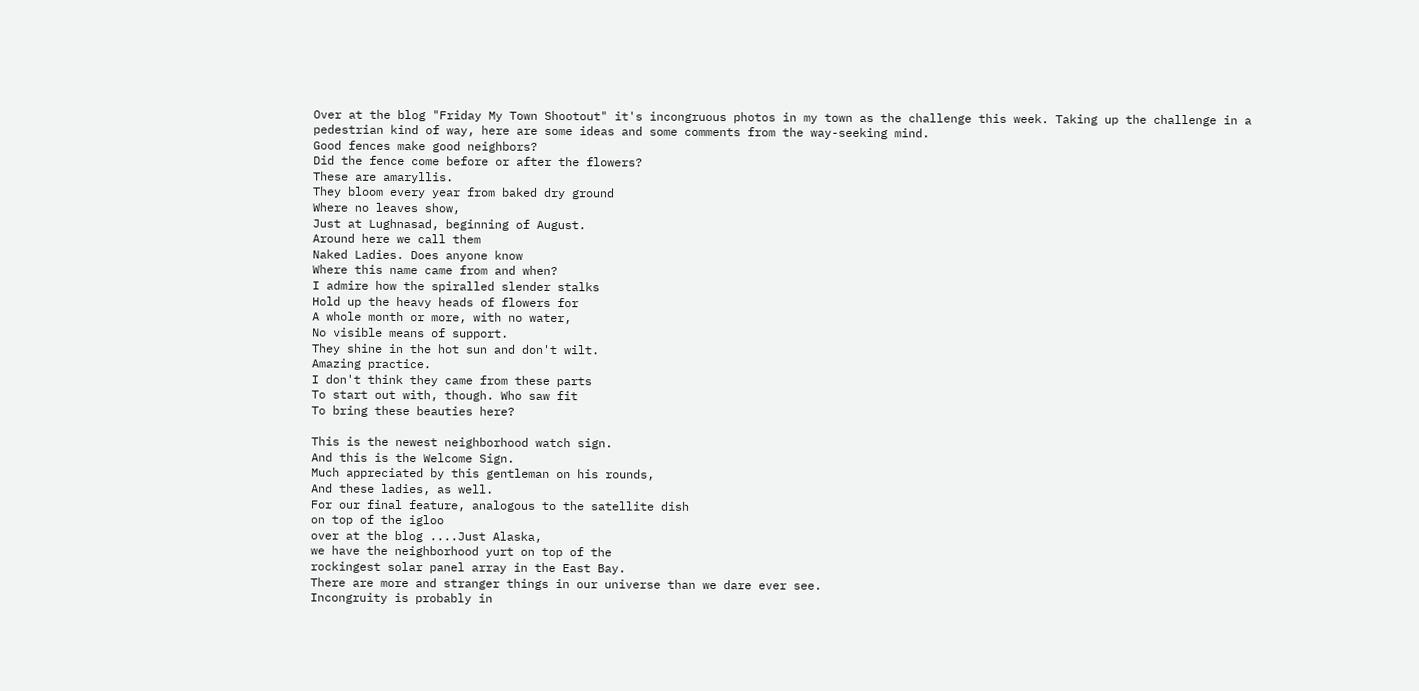Over at the blog "Friday My Town Shootout" it's incongruous photos in my town as the challenge this week. Taking up the challenge in a pedestrian kind of way, here are some ideas and some comments from the way-seeking mind.
Good fences make good neighbors?
Did the fence come before or after the flowers?
These are amaryllis.
They bloom every year from baked dry ground
Where no leaves show,
Just at Lughnasad, beginning of August.
Around here we call them
Naked Ladies. Does anyone know
Where this name came from and when?
I admire how the spiralled slender stalks
Hold up the heavy heads of flowers for
A whole month or more, with no water,
No visible means of support.
They shine in the hot sun and don't wilt.
Amazing practice.
I don't think they came from these parts
To start out with, though. Who saw fit
To bring these beauties here?

This is the newest neighborhood watch sign.
And this is the Welcome Sign.
Much appreciated by this gentleman on his rounds,
And these ladies, as well.
For our final feature, analogous to the satellite dish
on top of the igloo
over at the blog ....Just Alaska,
we have the neighborhood yurt on top of the
rockingest solar panel array in the East Bay.
There are more and stranger things in our universe than we dare ever see.
Incongruity is probably in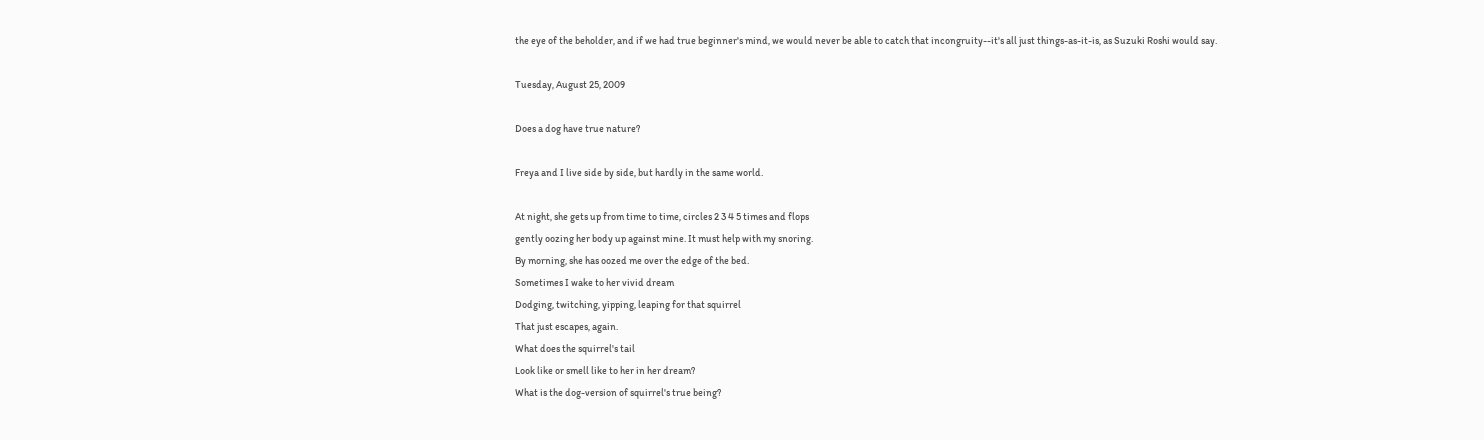the eye of the beholder, and if we had true beginner's mind, we would never be able to catch that incongruity--it's all just things-as-it-is, as Suzuki Roshi would say.

Tuesday, August 25, 2009

Does a dog have true nature?

Freya and I live side by side, but hardly in the same world.

At night, she gets up from time to time, circles 2 3 4 5 times and flops
gently oozing her body up against mine. It must help with my snoring.
By morning, she has oozed me over the edge of the bed.
Sometimes I wake to her vivid dream
Dodging, twitching, yipping, leaping for that squirrel
That just escapes, again.
What does the squirrel's tail
Look like or smell like to her in her dream?
What is the dog-version of squirrel's true being?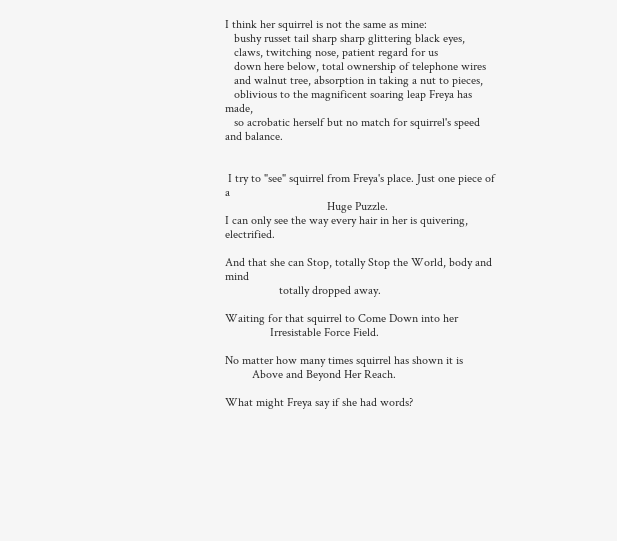I think her squirrel is not the same as mine:
   bushy russet tail sharp sharp glittering black eyes,
   claws, twitching nose, patient regard for us
   down here below, total ownership of telephone wires
   and walnut tree, absorption in taking a nut to pieces,
   oblivious to the magnificent soaring leap Freya has made,
   so acrobatic herself but no match for squirrel's speed and balance.


 I try to "see" squirrel from Freya's place. Just one piece of a
                                  Huge Puzzle.
I can only see the way every hair in her is quivering, electrified.

And that she can Stop, totally Stop the World, body and mind
                  totally dropped away.

Waiting for that squirrel to Come Down into her
               Irresistable Force Field.

No matter how many times squirrel has shown it is
         Above and Beyond Her Reach.

What might Freya say if she had words?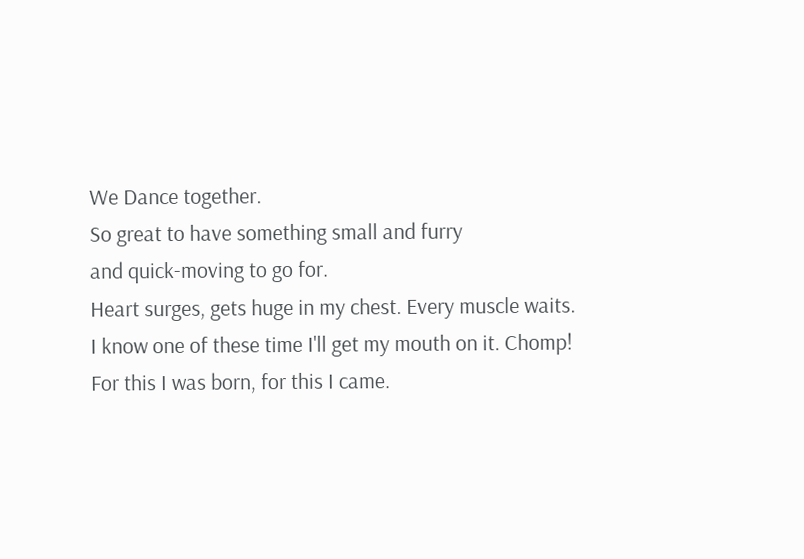We Dance together.
So great to have something small and furry
and quick-moving to go for.
Heart surges, gets huge in my chest. Every muscle waits.
I know one of these time I'll get my mouth on it. Chomp!
For this I was born, for this I came.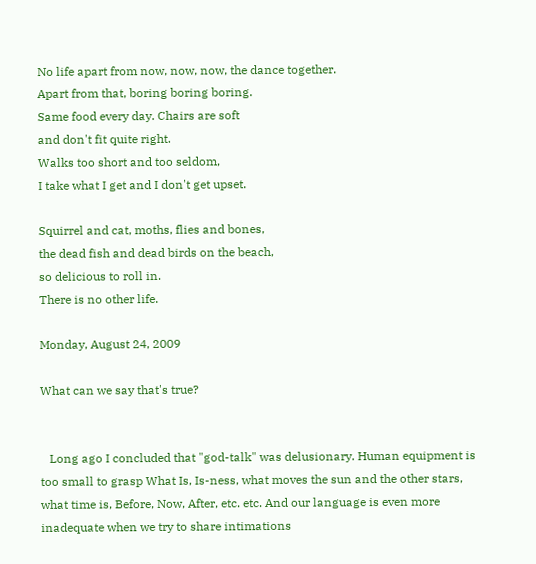No life apart from now, now, now, the dance together.
Apart from that, boring boring boring.
Same food every day. Chairs are soft
and don't fit quite right.
Walks too short and too seldom,
I take what I get and I don't get upset.

Squirrel and cat, moths, flies and bones,
the dead fish and dead birds on the beach,
so delicious to roll in.
There is no other life.

Monday, August 24, 2009

What can we say that's true?


   Long ago I concluded that "god-talk" was delusionary. Human equipment is too small to grasp What Is, Is-ness, what moves the sun and the other stars, what time is, Before, Now, After, etc. etc. And our language is even more inadequate when we try to share intimations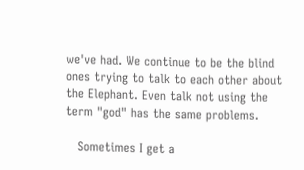we've had. We continue to be the blind ones trying to talk to each other about the Elephant. Even talk not using the term "god" has the same problems.

   Sometimes I get a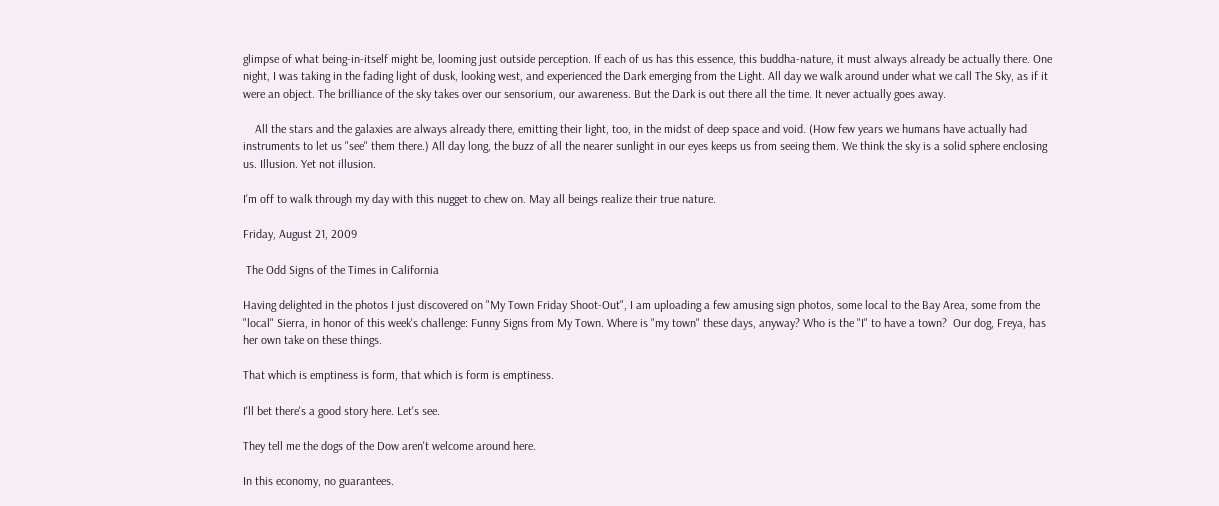glimpse of what being-in-itself might be, looming just outside perception. If each of us has this essence, this buddha-nature, it must always already be actually there. One night, I was taking in the fading light of dusk, looking west, and experienced the Dark emerging from the Light. All day we walk around under what we call The Sky, as if it were an object. The brilliance of the sky takes over our sensorium, our awareness. But the Dark is out there all the time. It never actually goes away.

    All the stars and the galaxies are always already there, emitting their light, too, in the midst of deep space and void. (How few years we humans have actually had instruments to let us "see" them there.) All day long, the buzz of all the nearer sunlight in our eyes keeps us from seeing them. We think the sky is a solid sphere enclosing us. Illusion. Yet not illusion.

I'm off to walk through my day with this nugget to chew on. May all beings realize their true nature.

Friday, August 21, 2009

 The Odd Signs of the Times in California

Having delighted in the photos I just discovered on "My Town Friday Shoot-Out", I am uploading a few amusing sign photos, some local to the Bay Area, some from the "local" Sierra, in honor of this week's challenge: Funny Signs from My Town. Where is "my town" these days, anyway? Who is the "I" to have a town?  Our dog, Freya, has her own take on these things.

That which is emptiness is form, that which is form is emptiness.

I'll bet there's a good story here. Let's see.

They tell me the dogs of the Dow aren't welcome around here.

In this economy, no guarantees.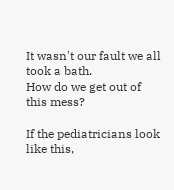It wasn't our fault we all took a bath.
How do we get out of this mess?

If the pediatricians look like this,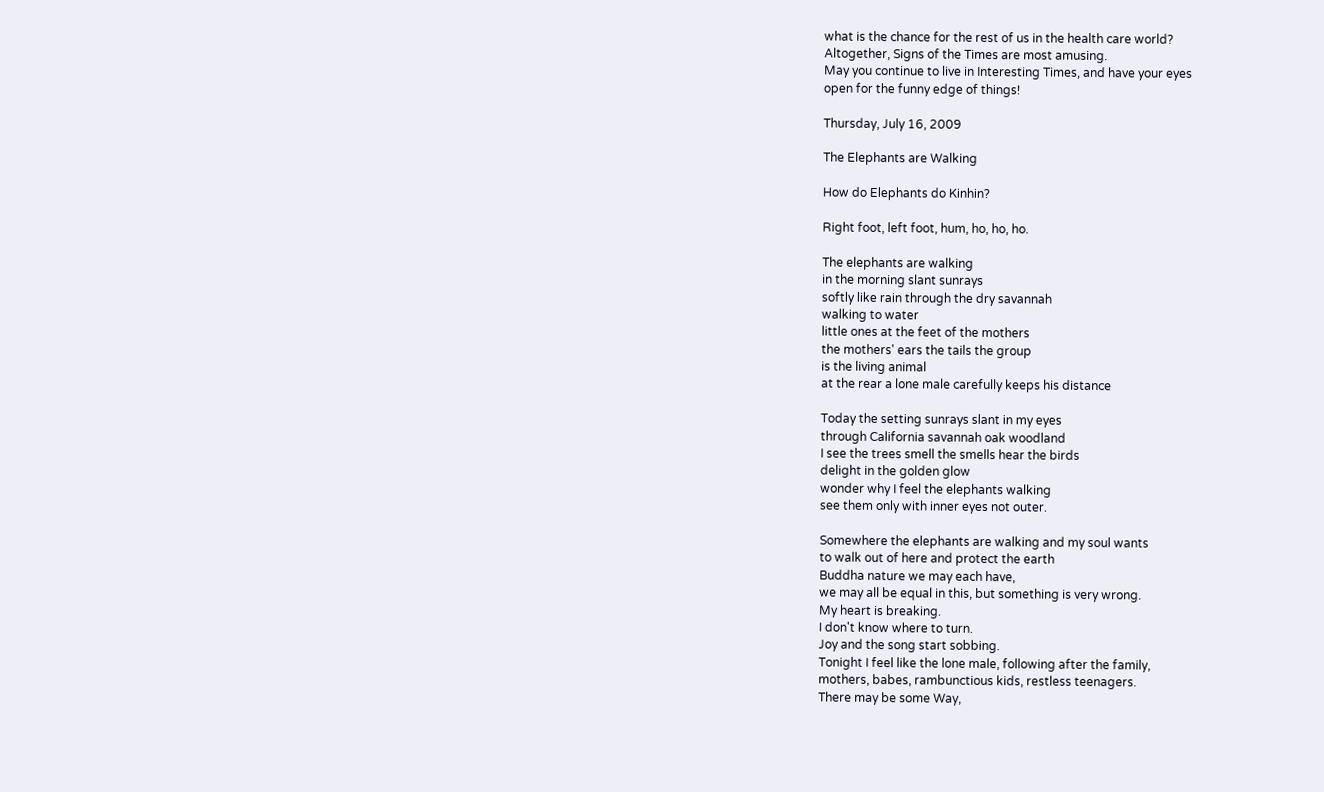what is the chance for the rest of us in the health care world?
Altogether, Signs of the Times are most amusing.
May you continue to live in Interesting Times, and have your eyes
open for the funny edge of things!

Thursday, July 16, 2009

The Elephants are Walking

How do Elephants do Kinhin?

Right foot, left foot, hum, ho, ho, ho.

The elephants are walking
in the morning slant sunrays
softly like rain through the dry savannah
walking to water
little ones at the feet of the mothers
the mothers' ears the tails the group
is the living animal
at the rear a lone male carefully keeps his distance

Today the setting sunrays slant in my eyes
through California savannah oak woodland
I see the trees smell the smells hear the birds
delight in the golden glow
wonder why I feel the elephants walking
see them only with inner eyes not outer.

Somewhere the elephants are walking and my soul wants
to walk out of here and protect the earth
Buddha nature we may each have,
we may all be equal in this, but something is very wrong.
My heart is breaking.
I don't know where to turn.
Joy and the song start sobbing.
Tonight I feel like the lone male, following after the family,
mothers, babes, rambunctious kids, restless teenagers.
There may be some Way,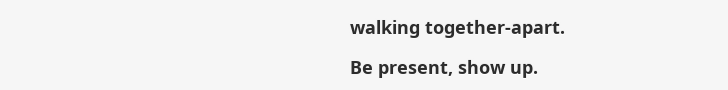walking together-apart.

Be present, show up.